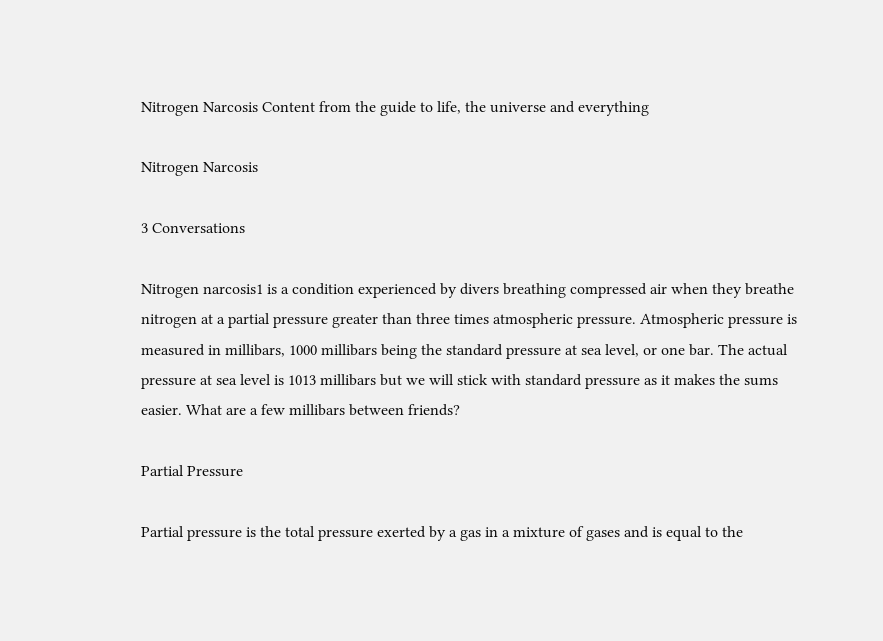Nitrogen Narcosis Content from the guide to life, the universe and everything

Nitrogen Narcosis

3 Conversations

Nitrogen narcosis1 is a condition experienced by divers breathing compressed air when they breathe nitrogen at a partial pressure greater than three times atmospheric pressure. Atmospheric pressure is measured in millibars, 1000 millibars being the standard pressure at sea level, or one bar. The actual pressure at sea level is 1013 millibars but we will stick with standard pressure as it makes the sums easier. What are a few millibars between friends?

Partial Pressure

Partial pressure is the total pressure exerted by a gas in a mixture of gases and is equal to the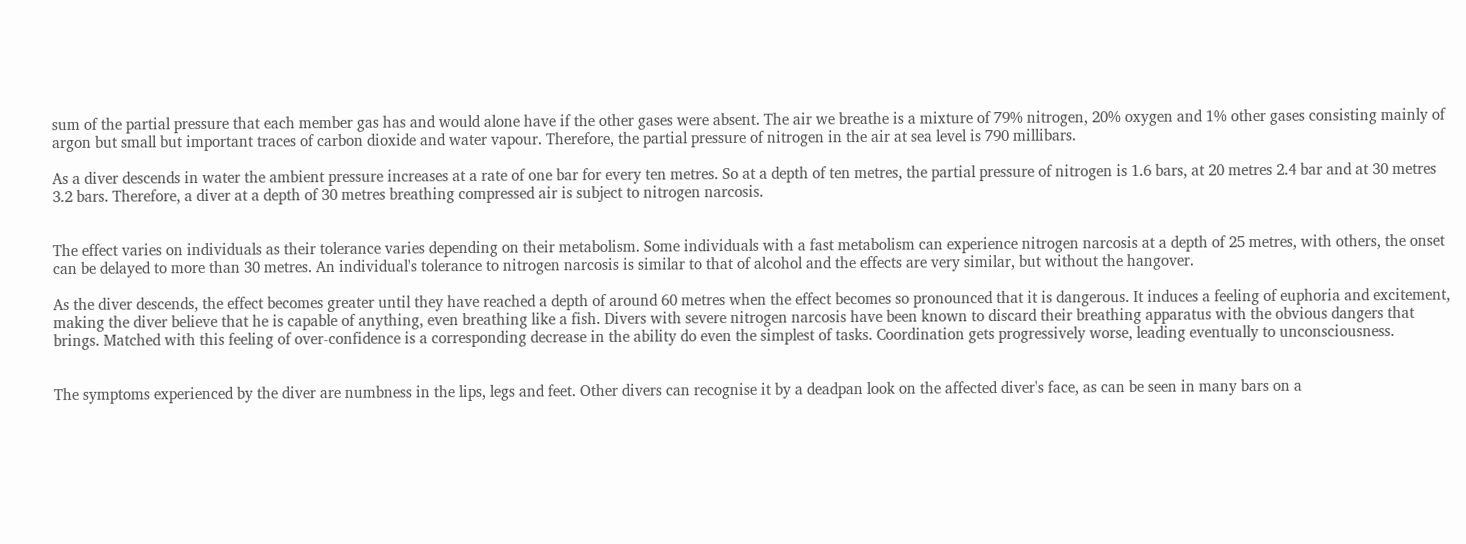sum of the partial pressure that each member gas has and would alone have if the other gases were absent. The air we breathe is a mixture of 79% nitrogen, 20% oxygen and 1% other gases consisting mainly of argon but small but important traces of carbon dioxide and water vapour. Therefore, the partial pressure of nitrogen in the air at sea level is 790 millibars.

As a diver descends in water the ambient pressure increases at a rate of one bar for every ten metres. So at a depth of ten metres, the partial pressure of nitrogen is 1.6 bars, at 20 metres 2.4 bar and at 30 metres 3.2 bars. Therefore, a diver at a depth of 30 metres breathing compressed air is subject to nitrogen narcosis.


The effect varies on individuals as their tolerance varies depending on their metabolism. Some individuals with a fast metabolism can experience nitrogen narcosis at a depth of 25 metres, with others, the onset can be delayed to more than 30 metres. An individual's tolerance to nitrogen narcosis is similar to that of alcohol and the effects are very similar, but without the hangover.

As the diver descends, the effect becomes greater until they have reached a depth of around 60 metres when the effect becomes so pronounced that it is dangerous. It induces a feeling of euphoria and excitement, making the diver believe that he is capable of anything, even breathing like a fish. Divers with severe nitrogen narcosis have been known to discard their breathing apparatus with the obvious dangers that brings. Matched with this feeling of over-confidence is a corresponding decrease in the ability do even the simplest of tasks. Coordination gets progressively worse, leading eventually to unconsciousness.


The symptoms experienced by the diver are numbness in the lips, legs and feet. Other divers can recognise it by a deadpan look on the affected diver's face, as can be seen in many bars on a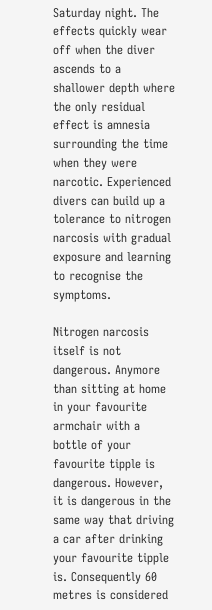Saturday night. The effects quickly wear off when the diver ascends to a shallower depth where the only residual effect is amnesia surrounding the time when they were narcotic. Experienced divers can build up a tolerance to nitrogen narcosis with gradual exposure and learning to recognise the symptoms.

Nitrogen narcosis itself is not dangerous. Anymore than sitting at home in your favourite armchair with a bottle of your favourite tipple is dangerous. However, it is dangerous in the same way that driving a car after drinking your favourite tipple is. Consequently 60 metres is considered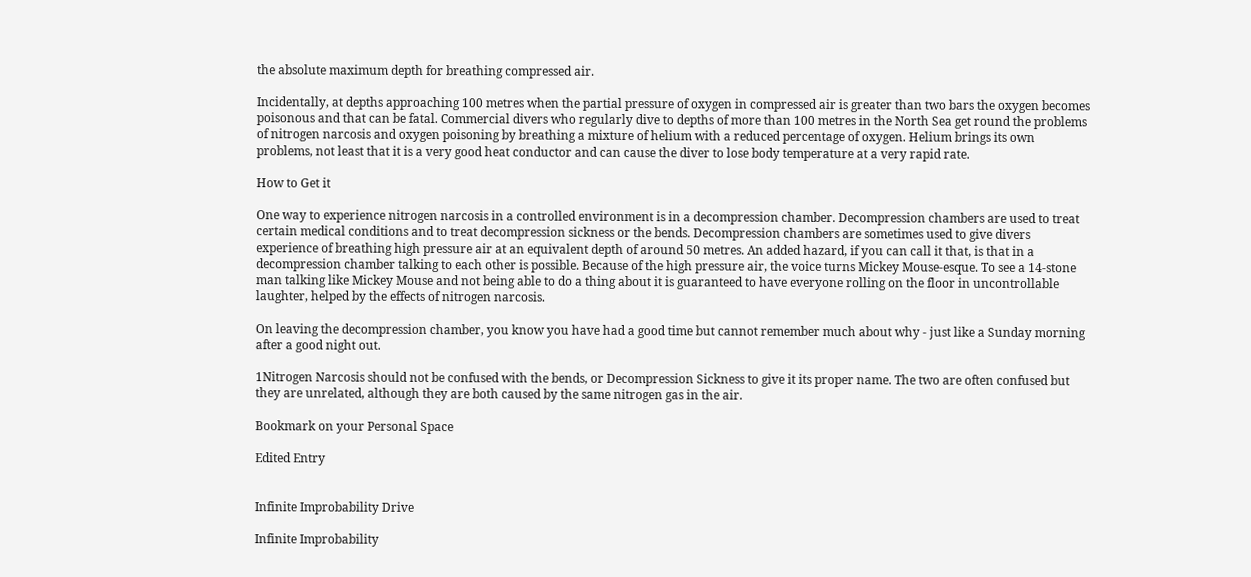the absolute maximum depth for breathing compressed air.

Incidentally, at depths approaching 100 metres when the partial pressure of oxygen in compressed air is greater than two bars the oxygen becomes poisonous and that can be fatal. Commercial divers who regularly dive to depths of more than 100 metres in the North Sea get round the problems of nitrogen narcosis and oxygen poisoning by breathing a mixture of helium with a reduced percentage of oxygen. Helium brings its own problems, not least that it is a very good heat conductor and can cause the diver to lose body temperature at a very rapid rate.

How to Get it

One way to experience nitrogen narcosis in a controlled environment is in a decompression chamber. Decompression chambers are used to treat certain medical conditions and to treat decompression sickness or the bends. Decompression chambers are sometimes used to give divers experience of breathing high pressure air at an equivalent depth of around 50 metres. An added hazard, if you can call it that, is that in a decompression chamber talking to each other is possible. Because of the high pressure air, the voice turns Mickey Mouse-esque. To see a 14-stone man talking like Mickey Mouse and not being able to do a thing about it is guaranteed to have everyone rolling on the floor in uncontrollable laughter, helped by the effects of nitrogen narcosis.

On leaving the decompression chamber, you know you have had a good time but cannot remember much about why - just like a Sunday morning after a good night out.

1Nitrogen Narcosis should not be confused with the bends, or Decompression Sickness to give it its proper name. The two are often confused but they are unrelated, although they are both caused by the same nitrogen gas in the air.

Bookmark on your Personal Space

Edited Entry


Infinite Improbability Drive

Infinite Improbability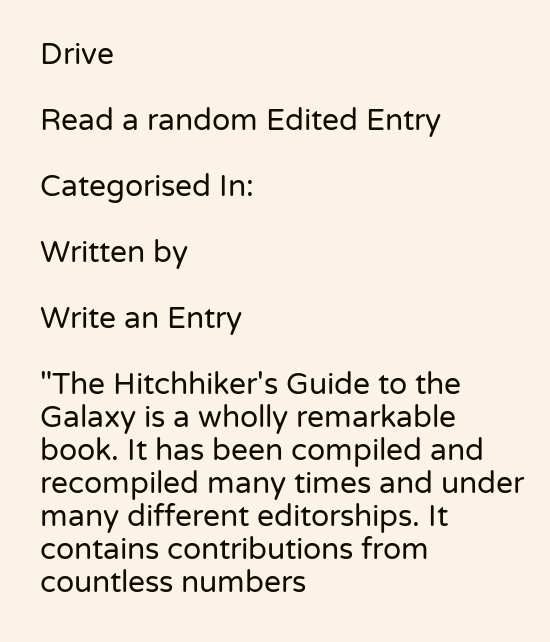Drive

Read a random Edited Entry

Categorised In:

Written by

Write an Entry

"The Hitchhiker's Guide to the Galaxy is a wholly remarkable book. It has been compiled and recompiled many times and under many different editorships. It contains contributions from countless numbers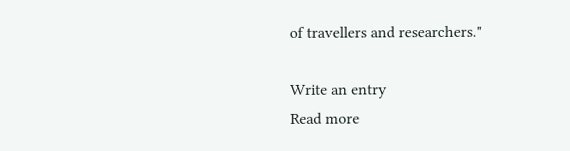of travellers and researchers."

Write an entry
Read more